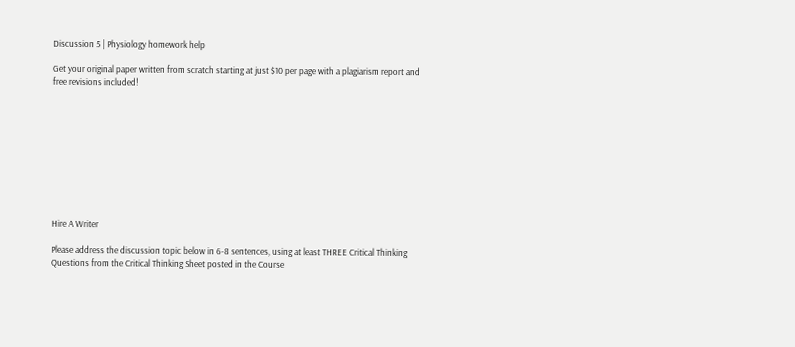Discussion 5 | Physiology homework help

Get your original paper written from scratch starting at just $10 per page with a plagiarism report and free revisions included!










Hire A Writer

Please address the discussion topic below in 6-8 sentences, using at least THREE Critical Thinking Questions from the Critical Thinking Sheet posted in the Course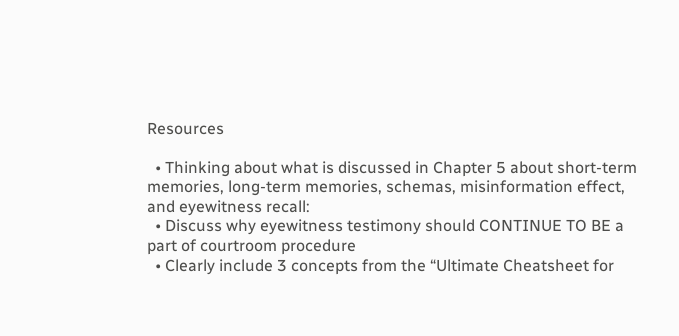Resources

  • Thinking about what is discussed in Chapter 5 about short-term memories, long-term memories, schemas, misinformation effect, and eyewitness recall:
  • Discuss why eyewitness testimony should CONTINUE TO BE a part of courtroom procedure
  • Clearly include 3 concepts from the “Ultimate Cheatsheet for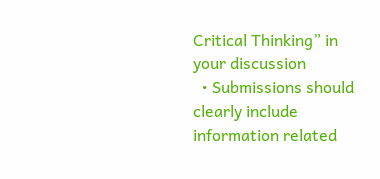Critical Thinking” in your discussion
  • Submissions should clearly include information related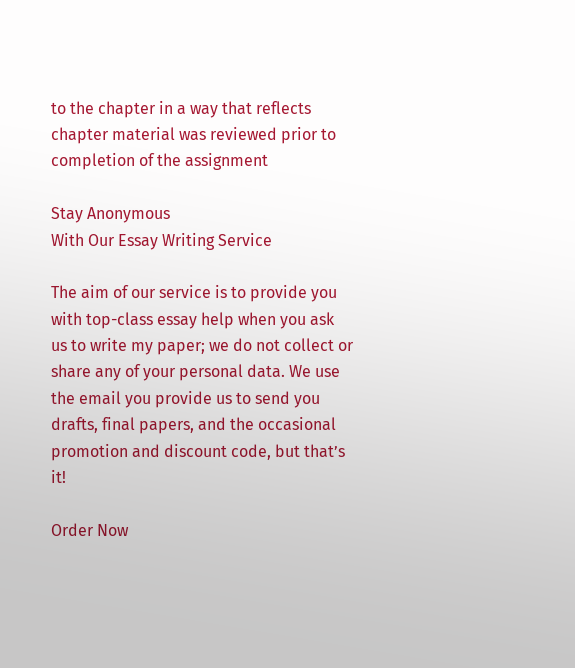to the chapter in a way that reflects chapter material was reviewed prior to completion of the assignment

Stay Anonymous
With Our Essay Writing Service

The aim of our service is to provide you with top-class essay help when you ask us to write my paper; we do not collect or share any of your personal data. We use the email you provide us to send you drafts, final papers, and the occasional promotion and discount code, but that’s it!

Order Now